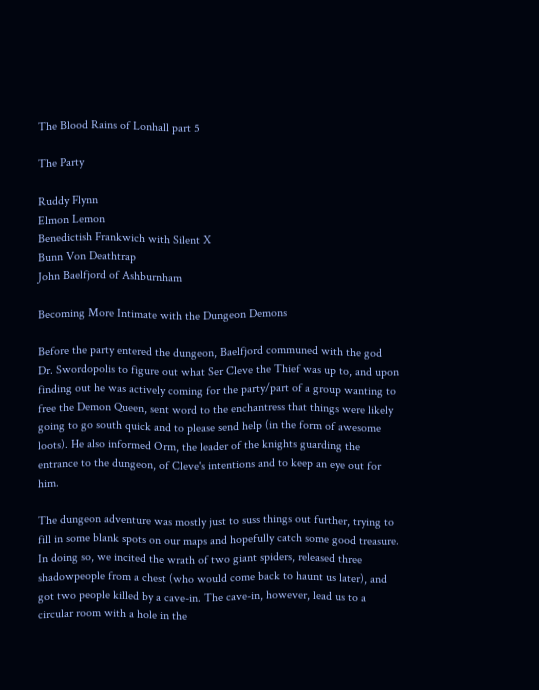The Blood Rains of Lonhall part 5

The Party

Ruddy Flynn
Elmon Lemon
Benedictish Frankwich with Silent X
Bunn Von Deathtrap
John Baelfjord of Ashburnham

Becoming More Intimate with the Dungeon Demons

Before the party entered the dungeon, Baelfjord communed with the god Dr. Swordopolis to figure out what Ser Cleve the Thief was up to, and upon finding out he was actively coming for the party/part of a group wanting to free the Demon Queen, sent word to the enchantress that things were likely going to go south quick and to please send help (in the form of awesome loots). He also informed Orm, the leader of the knights guarding the entrance to the dungeon, of Cleve's intentions and to keep an eye out for him.

The dungeon adventure was mostly just to suss things out further, trying to fill in some blank spots on our maps and hopefully catch some good treasure. In doing so, we incited the wrath of two giant spiders, released three shadowpeople from a chest (who would come back to haunt us later), and got two people killed by a cave-in. The cave-in, however, lead us to a circular room with a hole in the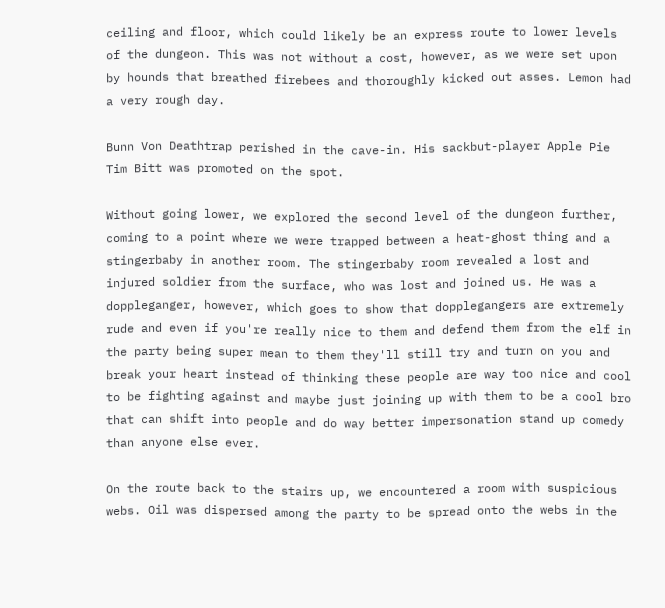ceiling and floor, which could likely be an express route to lower levels of the dungeon. This was not without a cost, however, as we were set upon by hounds that breathed firebees and thoroughly kicked out asses. Lemon had a very rough day.

Bunn Von Deathtrap perished in the cave-in. His sackbut-player Apple Pie Tim Bitt was promoted on the spot.

Without going lower, we explored the second level of the dungeon further, coming to a point where we were trapped between a heat-ghost thing and a stingerbaby in another room. The stingerbaby room revealed a lost and injured soldier from the surface, who was lost and joined us. He was a doppleganger, however, which goes to show that dopplegangers are extremely rude and even if you're really nice to them and defend them from the elf in the party being super mean to them they'll still try and turn on you and break your heart instead of thinking these people are way too nice and cool to be fighting against and maybe just joining up with them to be a cool bro that can shift into people and do way better impersonation stand up comedy than anyone else ever.

On the route back to the stairs up, we encountered a room with suspicious webs. Oil was dispersed among the party to be spread onto the webs in the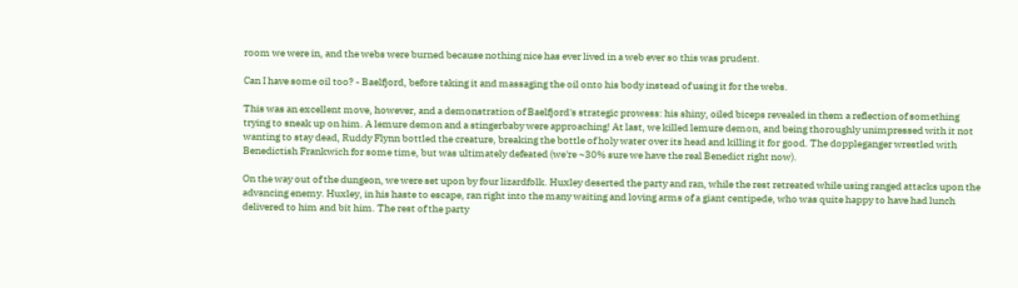room we were in, and the webs were burned because nothing nice has ever lived in a web ever so this was prudent.

Can I have some oil too? - Baelfjord, before taking it and massaging the oil onto his body instead of using it for the webs.

This was an excellent move, however, and a demonstration of Baelfjord's strategic prowess: his shiny, oiled biceps revealed in them a reflection of something trying to sneak up on him. A lemure demon and a stingerbaby were approaching! At last, we killed lemure demon, and being thoroughly unimpressed with it not wanting to stay dead, Ruddy Flynn bottled the creature, breaking the bottle of holy water over its head and killing it for good. The doppleganger wrestled with Benedictish Frankwich for some time, but was ultimately defeated (we're ~30% sure we have the real Benedict right now).

On the way out of the dungeon, we were set upon by four lizardfolk. Huxley deserted the party and ran, while the rest retreated while using ranged attacks upon the advancing enemy. Huxley, in his haste to escape, ran right into the many waiting and loving arms of a giant centipede, who was quite happy to have had lunch delivered to him and bit him. The rest of the party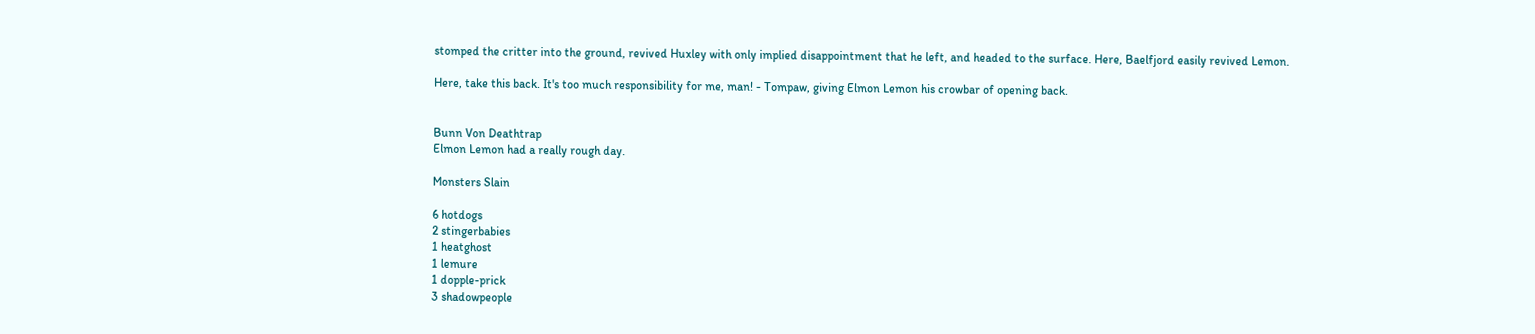stomped the critter into the ground, revived Huxley with only implied disappointment that he left, and headed to the surface. Here, Baelfjord easily revived Lemon.

Here, take this back. It's too much responsibility for me, man! - Tompaw, giving Elmon Lemon his crowbar of opening back.


Bunn Von Deathtrap
Elmon Lemon had a really rough day.

Monsters Slain

6 hotdogs
2 stingerbabies
1 heatghost
1 lemure
1 dopple-prick
3 shadowpeople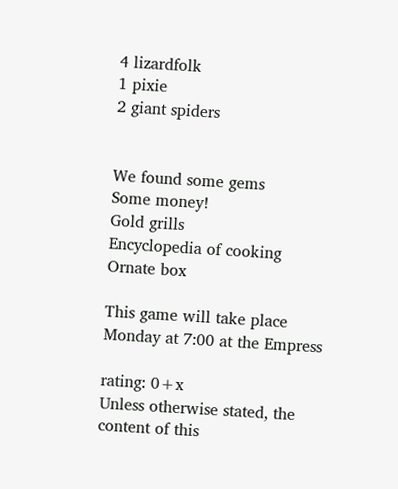4 lizardfolk
1 pixie
2 giant spiders


We found some gems
Some money!
Gold grills
Encyclopedia of cooking
Ornate box

This game will take place Monday at 7:00 at the Empress

rating: 0+x
Unless otherwise stated, the content of this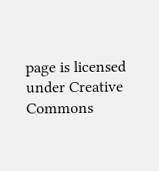page is licensed under Creative Commons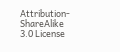Attribution-ShareAlike 3.0 License